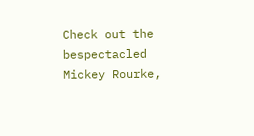Check out the bespectacled Mickey Rourke,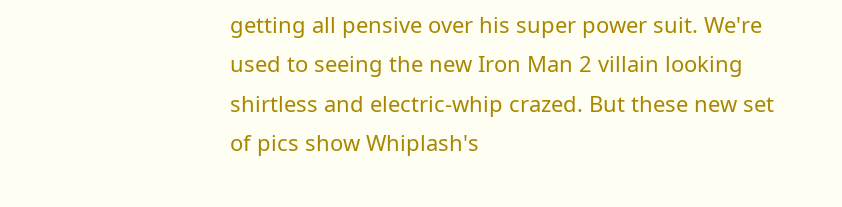getting all pensive over his super power suit. We're used to seeing the new Iron Man 2 villain looking shirtless and electric-whip crazed. But these new set of pics show Whiplash's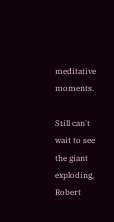meditative moments.

Still can't wait to see the giant exploding, Robert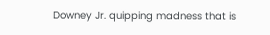Downey Jr. quipping madness that is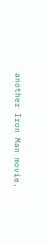another Iron Man movie.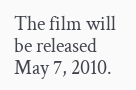The film will be released May 7, 2010.